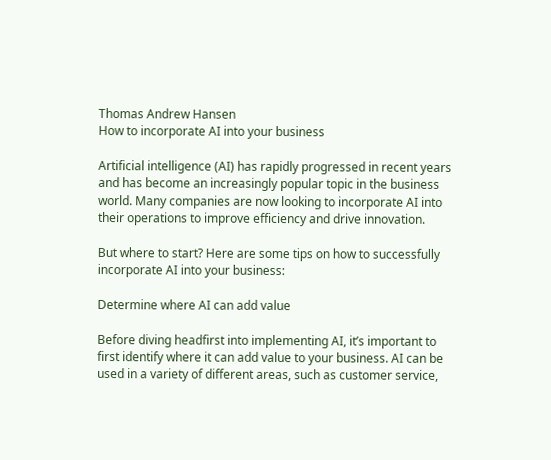Thomas Andrew Hansen
How to incorporate AI into your business

Artificial intelligence (AI) has rapidly progressed in recent years and has become an increasingly popular topic in the business world. Many companies are now looking to incorporate AI into their operations to improve efficiency and drive innovation.

But where to start? Here are some tips on how to successfully incorporate AI into your business:

Determine where AI can add value

Before diving headfirst into implementing AI, it’s important to first identify where it can add value to your business. AI can be used in a variety of different areas, such as customer service,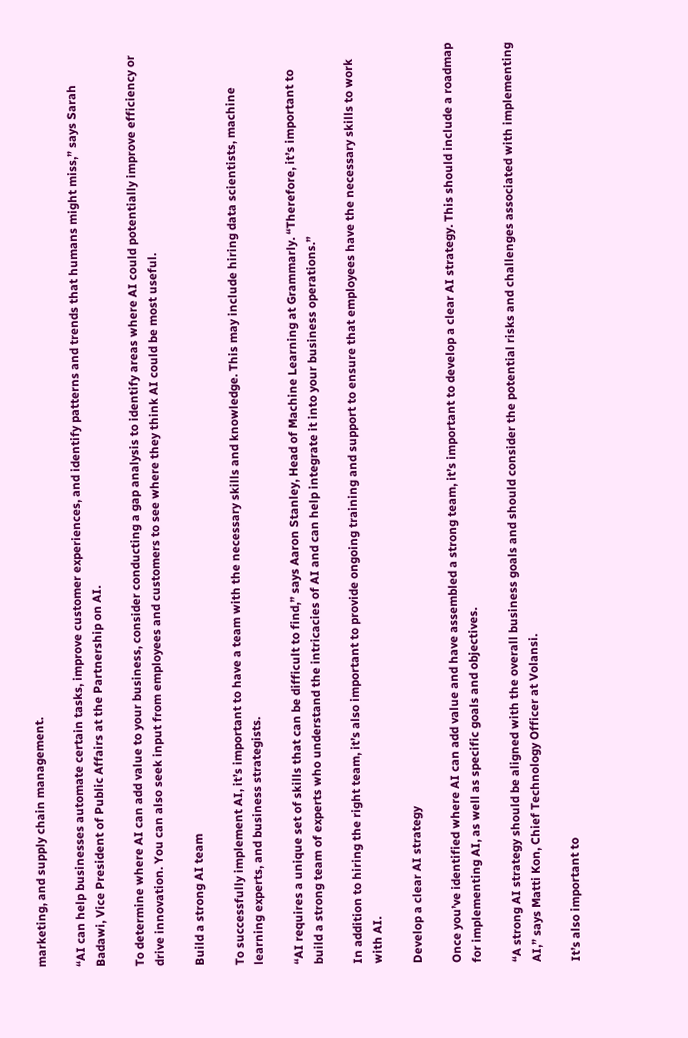marketing, and supply chain management.

“AI can help businesses automate certain tasks, improve customer experiences, and identify patterns and trends that humans might miss,” says Sarah Badawi, Vice President of Public Affairs at the Partnership on AI.

To determine where AI can add value to your business, consider conducting a gap analysis to identify areas where AI could potentially improve efficiency or drive innovation. You can also seek input from employees and customers to see where they think AI could be most useful.

Build a strong AI team

To successfully implement AI, it’s important to have a team with the necessary skills and knowledge. This may include hiring data scientists, machine learning experts, and business strategists.

“AI requires a unique set of skills that can be difficult to find,” says Aaron Stanley, Head of Machine Learning at Grammarly. “Therefore, it’s important to build a strong team of experts who understand the intricacies of AI and can help integrate it into your business operations.”

In addition to hiring the right team, it’s also important to provide ongoing training and support to ensure that employees have the necessary skills to work with AI.

Develop a clear AI strategy

Once you’ve identified where AI can add value and have assembled a strong team, it’s important to develop a clear AI strategy. This should include a roadmap for implementing AI, as well as specific goals and objectives.

“A strong AI strategy should be aligned with the overall business goals and should consider the potential risks and challenges associated with implementing AI,” says Matti Kon, Chief Technology Officer at Volansi.

It’s also important to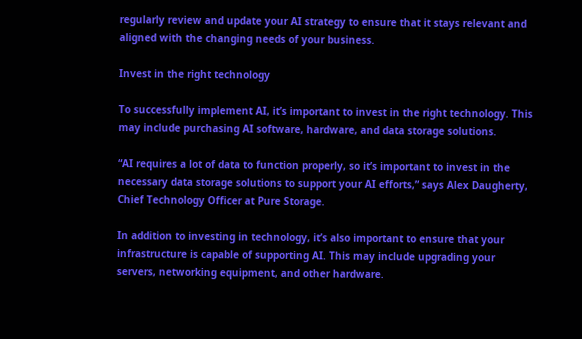regularly review and update your AI strategy to ensure that it stays relevant and aligned with the changing needs of your business.

Invest in the right technology

To successfully implement AI, it’s important to invest in the right technology. This may include purchasing AI software, hardware, and data storage solutions.

“AI requires a lot of data to function properly, so it’s important to invest in the necessary data storage solutions to support your AI efforts,” says Alex Daugherty, Chief Technology Officer at Pure Storage.

In addition to investing in technology, it’s also important to ensure that your infrastructure is capable of supporting AI. This may include upgrading your servers, networking equipment, and other hardware.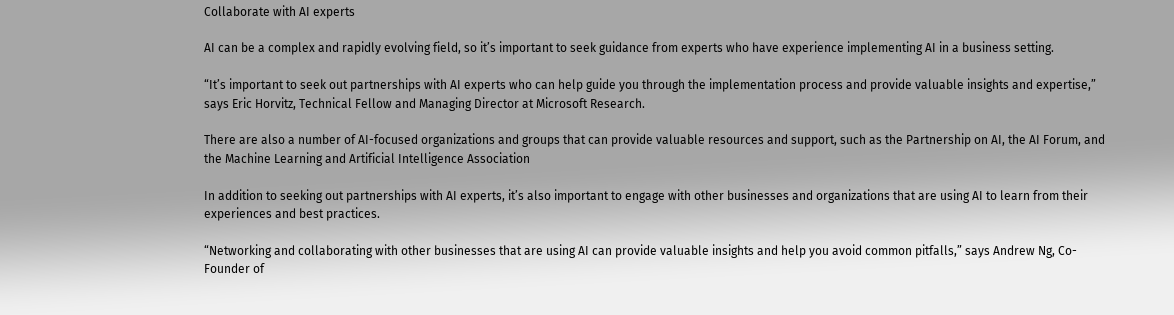Collaborate with AI experts

AI can be a complex and rapidly evolving field, so it’s important to seek guidance from experts who have experience implementing AI in a business setting.

“It’s important to seek out partnerships with AI experts who can help guide you through the implementation process and provide valuable insights and expertise,” says Eric Horvitz, Technical Fellow and Managing Director at Microsoft Research.

There are also a number of AI-focused organizations and groups that can provide valuable resources and support, such as the Partnership on AI, the AI Forum, and the Machine Learning and Artificial Intelligence Association

In addition to seeking out partnerships with AI experts, it’s also important to engage with other businesses and organizations that are using AI to learn from their experiences and best practices.

“Networking and collaborating with other businesses that are using AI can provide valuable insights and help you avoid common pitfalls,” says Andrew Ng, Co-Founder of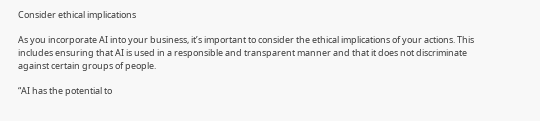Consider ethical implications

As you incorporate AI into your business, it’s important to consider the ethical implications of your actions. This includes ensuring that AI is used in a responsible and transparent manner and that it does not discriminate against certain groups of people.

“AI has the potential to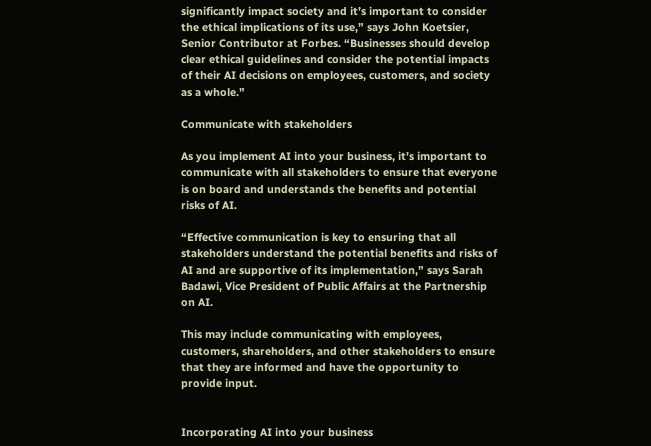significantly impact society and it’s important to consider the ethical implications of its use,” says John Koetsier, Senior Contributor at Forbes. “Businesses should develop clear ethical guidelines and consider the potential impacts of their AI decisions on employees, customers, and society as a whole.”

Communicate with stakeholders

As you implement AI into your business, it’s important to communicate with all stakeholders to ensure that everyone is on board and understands the benefits and potential risks of AI.

“Effective communication is key to ensuring that all stakeholders understand the potential benefits and risks of AI and are supportive of its implementation,” says Sarah Badawi, Vice President of Public Affairs at the Partnership on AI.

This may include communicating with employees, customers, shareholders, and other stakeholders to ensure that they are informed and have the opportunity to provide input.


Incorporating AI into your business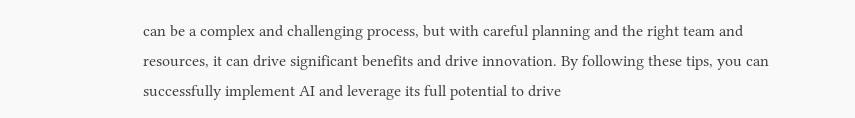can be a complex and challenging process, but with careful planning and the right team and resources, it can drive significant benefits and drive innovation. By following these tips, you can successfully implement AI and leverage its full potential to drive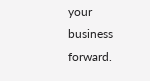your business forward.